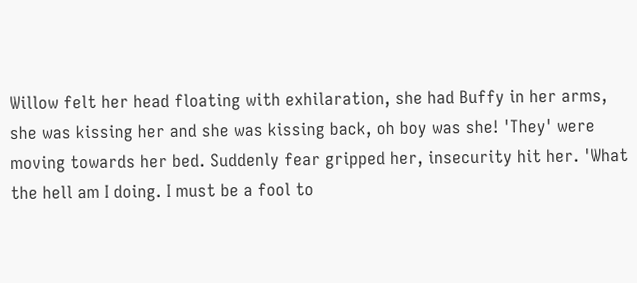Willow felt her head floating with exhilaration, she had Buffy in her arms, she was kissing her and she was kissing back, oh boy was she! 'They' were moving towards her bed. Suddenly fear gripped her, insecurity hit her. 'What the hell am I doing. I must be a fool to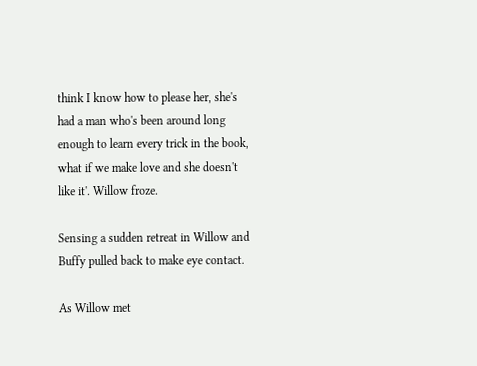think I know how to please her, she's had a man who's been around long enough to learn every trick in the book, what if we make love and she doesn't like it'. Willow froze.

Sensing a sudden retreat in Willow and Buffy pulled back to make eye contact.

As Willow met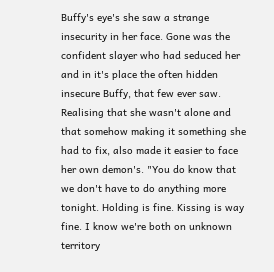Buffy's eye's she saw a strange insecurity in her face. Gone was the confident slayer who had seduced her and in it's place the often hidden insecure Buffy, that few ever saw. Realising that she wasn't alone and that somehow making it something she had to fix, also made it easier to face her own demon's. "You do know that we don't have to do anything more tonight. Holding is fine. Kissing is way fine. I know we're both on unknown territory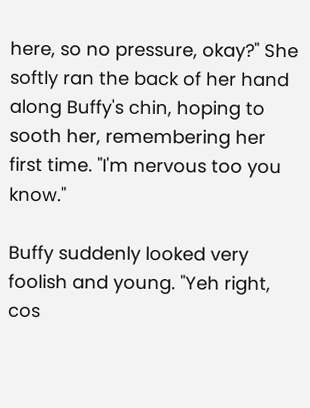here, so no pressure, okay?" She softly ran the back of her hand along Buffy's chin, hoping to sooth her, remembering her first time. "I'm nervous too you know."

Buffy suddenly looked very foolish and young. "Yeh right, cos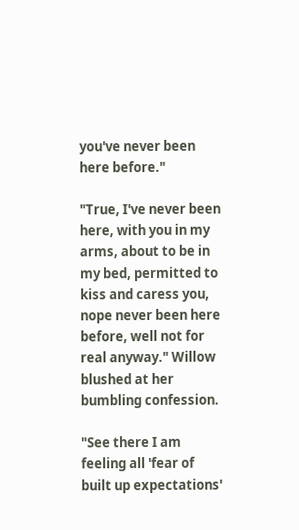you've never been here before."

"True, I've never been here, with you in my arms, about to be in my bed, permitted to kiss and caress you, nope never been here before, well not for real anyway." Willow blushed at her bumbling confession.

"See there I am feeling all 'fear of built up expectations'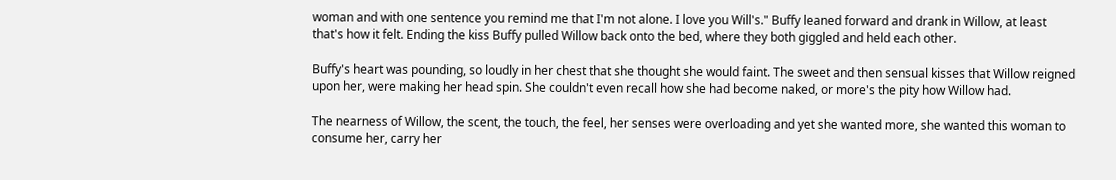woman and with one sentence you remind me that I'm not alone. I love you Will's." Buffy leaned forward and drank in Willow, at least that's how it felt. Ending the kiss Buffy pulled Willow back onto the bed, where they both giggled and held each other.

Buffy's heart was pounding, so loudly in her chest that she thought she would faint. The sweet and then sensual kisses that Willow reigned upon her, were making her head spin. She couldn't even recall how she had become naked, or more's the pity how Willow had.

The nearness of Willow, the scent, the touch, the feel, her senses were overloading and yet she wanted more, she wanted this woman to consume her, carry her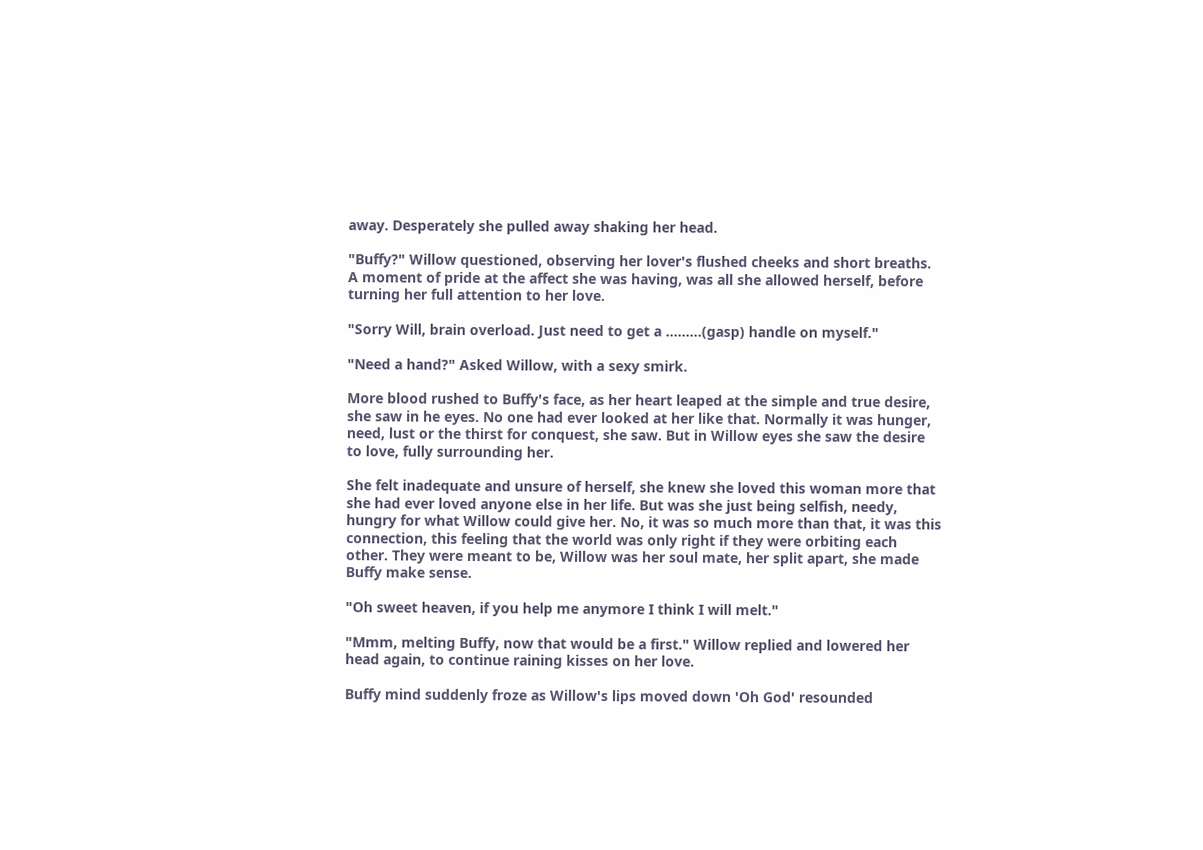away. Desperately she pulled away shaking her head.

"Buffy?" Willow questioned, observing her lover's flushed cheeks and short breaths. A moment of pride at the affect she was having, was all she allowed herself, before turning her full attention to her love.

"Sorry Will, brain overload. Just need to get a ………(gasp) handle on myself."

"Need a hand?" Asked Willow, with a sexy smirk.

More blood rushed to Buffy's face, as her heart leaped at the simple and true desire, she saw in he eyes. No one had ever looked at her like that. Normally it was hunger, need, lust or the thirst for conquest, she saw. But in Willow eyes she saw the desire to love, fully surrounding her.

She felt inadequate and unsure of herself, she knew she loved this woman more that she had ever loved anyone else in her life. But was she just being selfish, needy, hungry for what Willow could give her. No, it was so much more than that, it was this connection, this feeling that the world was only right if they were orbiting each other. They were meant to be, Willow was her soul mate, her split apart, she made Buffy make sense.

"Oh sweet heaven, if you help me anymore I think I will melt."

"Mmm, melting Buffy, now that would be a first." Willow replied and lowered her head again, to continue raining kisses on her love.

Buffy mind suddenly froze as Willow's lips moved down 'Oh God' resounded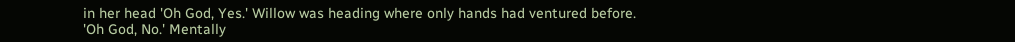in her head 'Oh God, Yes.' Willow was heading where only hands had ventured before. 'Oh God, No.' Mentally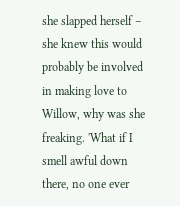she slapped herself – she knew this would probably be involved in making love to Willow, why was she freaking. 'What if I smell awful down there, no one ever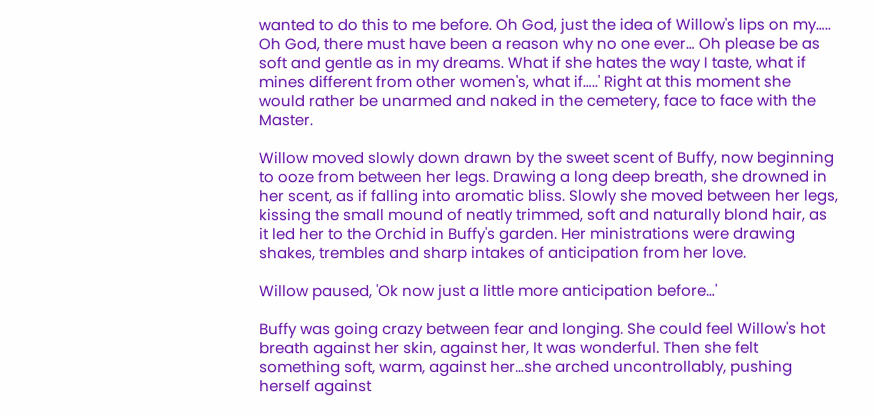wanted to do this to me before. Oh God, just the idea of Willow's lips on my….. Oh God, there must have been a reason why no one ever… Oh please be as soft and gentle as in my dreams. What if she hates the way I taste, what if mines different from other women's, what if…..' Right at this moment she would rather be unarmed and naked in the cemetery, face to face with the Master.

Willow moved slowly down drawn by the sweet scent of Buffy, now beginning to ooze from between her legs. Drawing a long deep breath, she drowned in her scent, as if falling into aromatic bliss. Slowly she moved between her legs, kissing the small mound of neatly trimmed, soft and naturally blond hair, as it led her to the Orchid in Buffy's garden. Her ministrations were drawing shakes, trembles and sharp intakes of anticipation from her love.

Willow paused, 'Ok now just a little more anticipation before…'

Buffy was going crazy between fear and longing. She could feel Willow's hot breath against her skin, against her, It was wonderful. Then she felt something soft, warm, against her…she arched uncontrollably, pushing herself against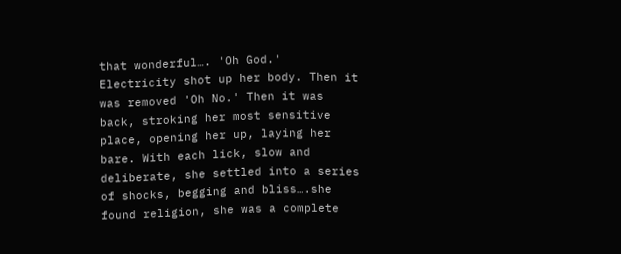that wonderful…. 'Oh God.' Electricity shot up her body. Then it was removed 'Oh No.' Then it was back, stroking her most sensitive place, opening her up, laying her bare. With each lick, slow and deliberate, she settled into a series of shocks, begging and bliss….she found religion, she was a complete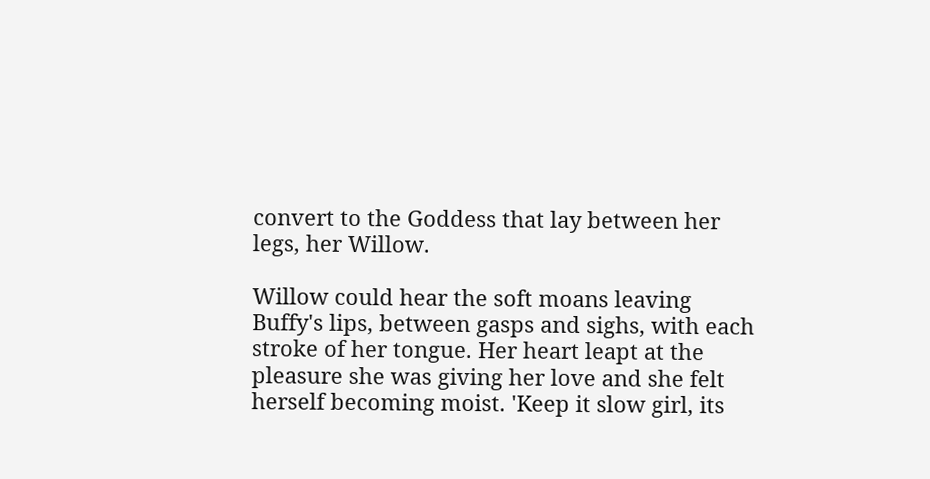convert to the Goddess that lay between her legs, her Willow.

Willow could hear the soft moans leaving Buffy's lips, between gasps and sighs, with each stroke of her tongue. Her heart leapt at the pleasure she was giving her love and she felt herself becoming moist. 'Keep it slow girl, its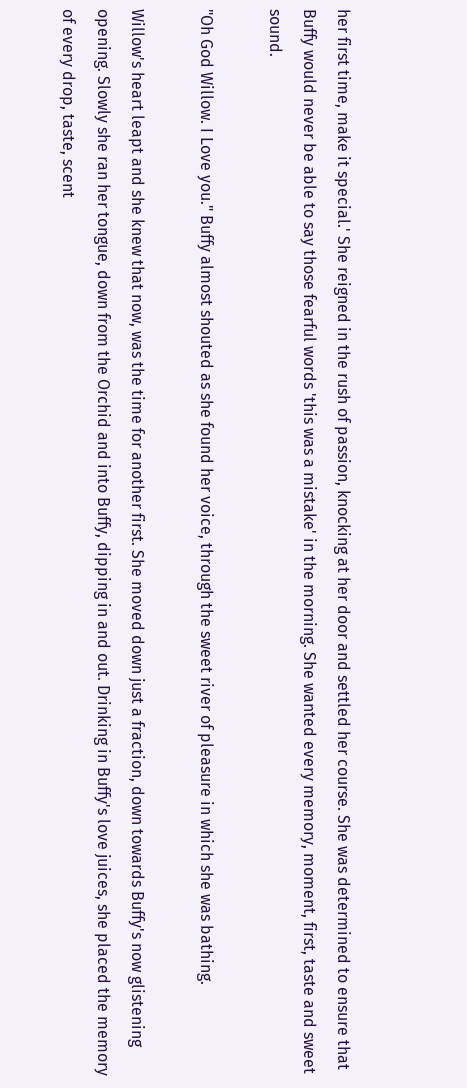her first time, make it special.' She reigned in the rush of passion, knocking at her door and settled her course. She was determined to ensure that Buffy would never be able to say those fearful words 'this was a mistake' in the morning. She wanted every memory, moment, first, taste and sweet sound.

"Oh God Willow. I Love you." Buffy almost shouted as she found her voice, through the sweet river of pleasure in which she was bathing.

Willow's heart leapt and she knew that now, was the time for another first. She moved down just a fraction, down towards Buffy's now glistening opening. Slowly she ran her tongue, down from the Orchid and into Buffy, dipping in and out. Drinking in Buffy's love juices, she placed the memory of every drop, taste, scent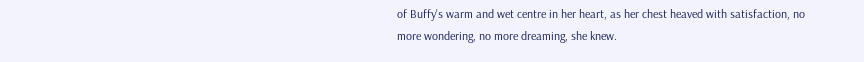of Buffy's warm and wet centre in her heart, as her chest heaved with satisfaction, no more wondering, no more dreaming, she knew.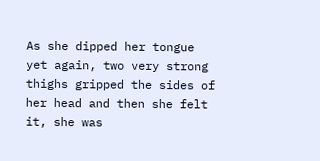As she dipped her tongue yet again, two very strong thighs gripped the sides of her head and then she felt it, she was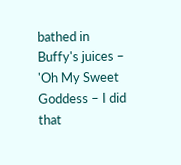bathed in Buffy's juices – 'Oh My Sweet Goddess – I did that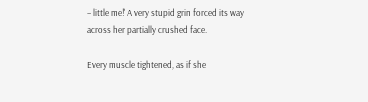– little me!' A very stupid grin forced its way across her partially crushed face.

Every muscle tightened, as if she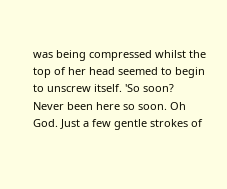was being compressed whilst the top of her head seemed to begin to unscrew itself. 'So soon? Never been here so soon. Oh God. Just a few gentle strokes of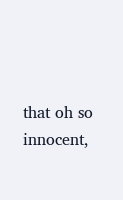that oh so innocent,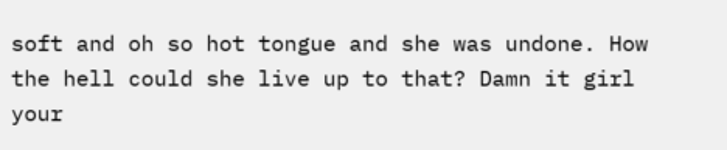soft and oh so hot tongue and she was undone. How the hell could she live up to that? Damn it girl your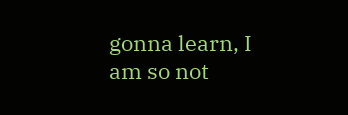gonna learn, I am so not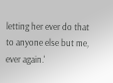letting her ever do that to anyone else but me, ever again.'